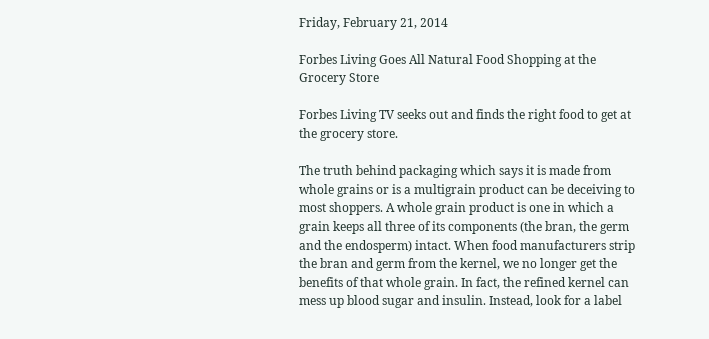Friday, February 21, 2014

Forbes Living Goes All Natural Food Shopping at the Grocery Store

Forbes Living TV seeks out and finds the right food to get at the grocery store.

The truth behind packaging which says it is made from whole grains or is a multigrain product can be deceiving to most shoppers. A whole grain product is one in which a grain keeps all three of its components (the bran, the germ and the endosperm) intact. When food manufacturers strip the bran and germ from the kernel, we no longer get the benefits of that whole grain. In fact, the refined kernel can mess up blood sugar and insulin. Instead, look for a label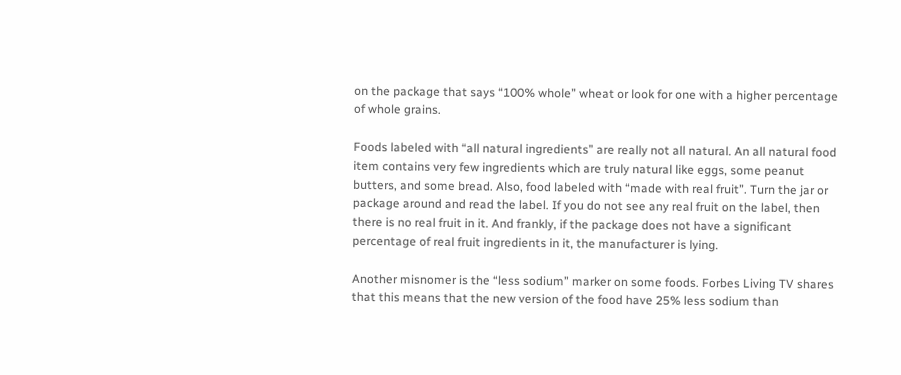on the package that says “100% whole” wheat or look for one with a higher percentage of whole grains.

Foods labeled with “all natural ingredients” are really not all natural. An all natural food item contains very few ingredients which are truly natural like eggs, some peanut butters, and some bread. Also, food labeled with “made with real fruit”. Turn the jar or package around and read the label. If you do not see any real fruit on the label, then there is no real fruit in it. And frankly, if the package does not have a significant percentage of real fruit ingredients in it, the manufacturer is lying.

Another misnomer is the “less sodium” marker on some foods. Forbes Living TV shares that this means that the new version of the food have 25% less sodium than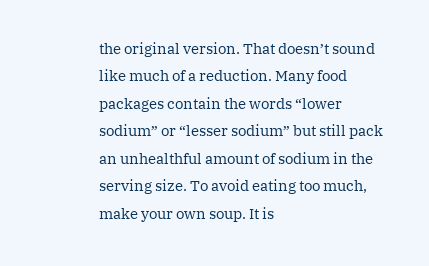the original version. That doesn’t sound like much of a reduction. Many food packages contain the words “lower sodium” or “lesser sodium” but still pack an unhealthful amount of sodium in the serving size. To avoid eating too much, make your own soup. It is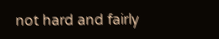not hard and fairly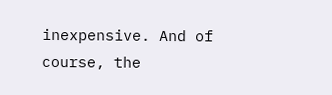inexpensive. And of course, the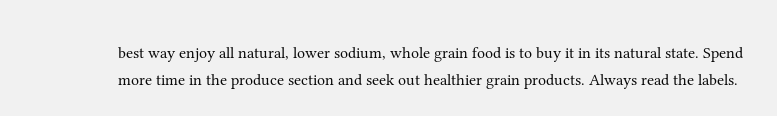best way enjoy all natural, lower sodium, whole grain food is to buy it in its natural state. Spend more time in the produce section and seek out healthier grain products. Always read the labels.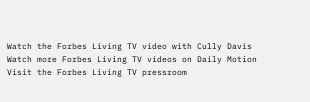Watch the Forbes Living TV video with Cully Davis
Watch more Forbes Living TV videos on Daily Motion
Visit the Forbes Living TV pressroom